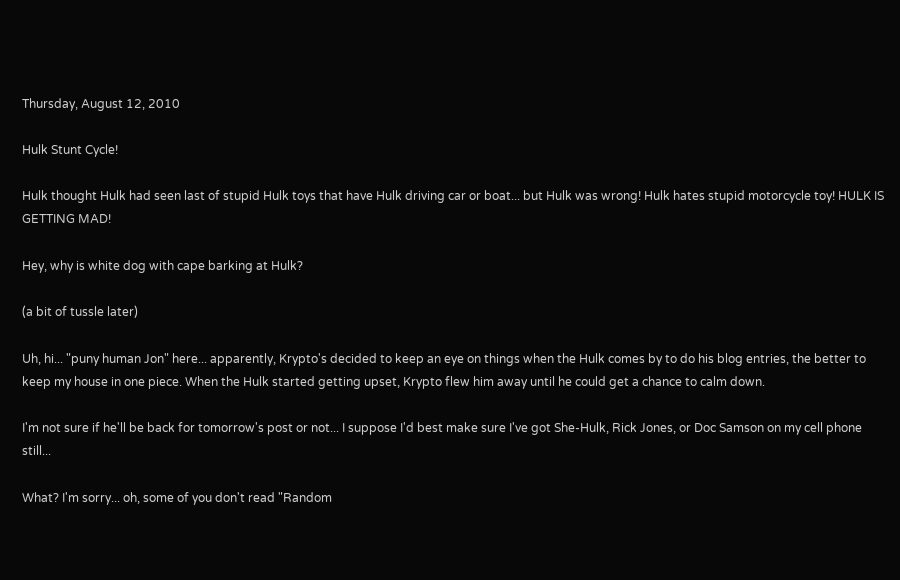Thursday, August 12, 2010

Hulk Stunt Cycle!

Hulk thought Hulk had seen last of stupid Hulk toys that have Hulk driving car or boat... but Hulk was wrong! Hulk hates stupid motorcycle toy! HULK IS GETTING MAD!

Hey, why is white dog with cape barking at Hulk?

(a bit of tussle later)

Uh, hi... "puny human Jon" here... apparently, Krypto's decided to keep an eye on things when the Hulk comes by to do his blog entries, the better to keep my house in one piece. When the Hulk started getting upset, Krypto flew him away until he could get a chance to calm down.

I'm not sure if he'll be back for tomorrow's post or not... I suppose I'd best make sure I've got She-Hulk, Rick Jones, or Doc Samson on my cell phone still...

What? I'm sorry... oh, some of you don't read "Random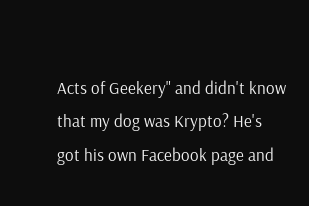Acts of Geekery" and didn't know that my dog was Krypto? He's got his own Facebook page and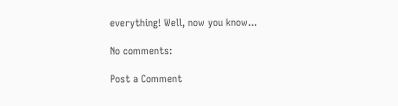everything! Well, now you know...

No comments:

Post a Comment